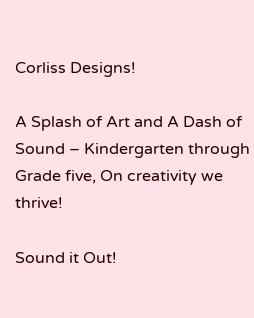Corliss Designs!

A Splash of Art and A Dash of Sound – Kindergarten through Grade five, On creativity we thrive!

Sound it Out!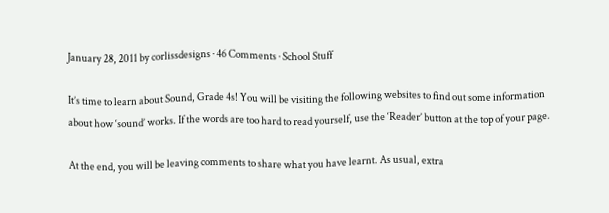January 28, 2011 by corlissdesigns · 46 Comments · School Stuff

It’s time to learn about Sound, Grade 4s! You will be visiting the following websites to find out some information about how ‘sound’ works. If the words are too hard to read yourself, use the ‘Reader’ button at the top of your page.

At the end, you will be leaving comments to share what you have learnt. As usual, extra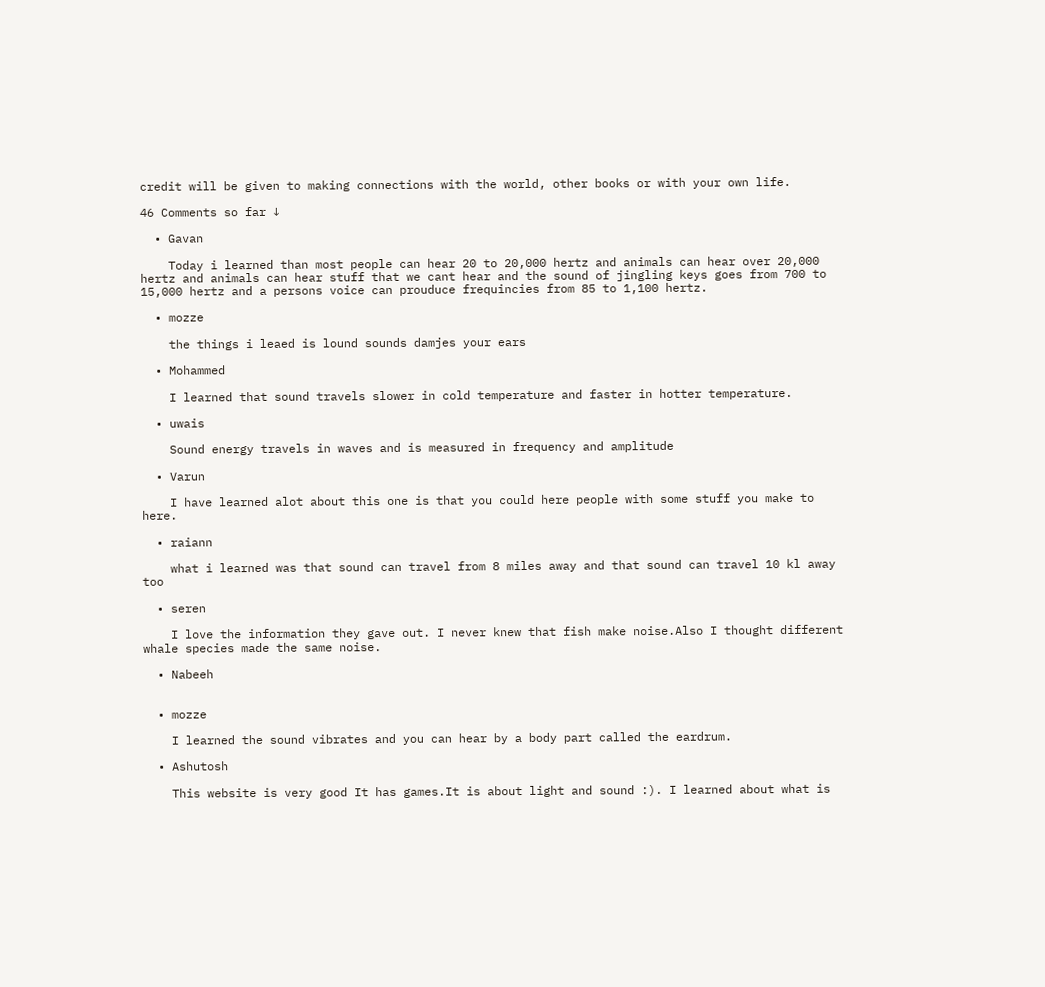credit will be given to making connections with the world, other books or with your own life.

46 Comments so far ↓

  • Gavan

    Today i learned than most people can hear 20 to 20,000 hertz and animals can hear over 20,000 hertz and animals can hear stuff that we cant hear and the sound of jingling keys goes from 700 to 15,000 hertz and a persons voice can prouduce frequincies from 85 to 1,100 hertz.

  • mozze

    the things i leaed is lound sounds damjes your ears

  • Mohammed

    I learned that sound travels slower in cold temperature and faster in hotter temperature.

  • uwais

    Sound energy travels in waves and is measured in frequency and amplitude

  • Varun

    I have learned alot about this one is that you could here people with some stuff you make to here.

  • raiann

    what i learned was that sound can travel from 8 miles away and that sound can travel 10 kl away too

  • seren

    I love the information they gave out. I never knew that fish make noise.Also I thought different whale species made the same noise.

  • Nabeeh


  • mozze

    I learned the sound vibrates and you can hear by a body part called the eardrum.

  • Ashutosh

    This website is very good It has games.It is about light and sound :). I learned about what is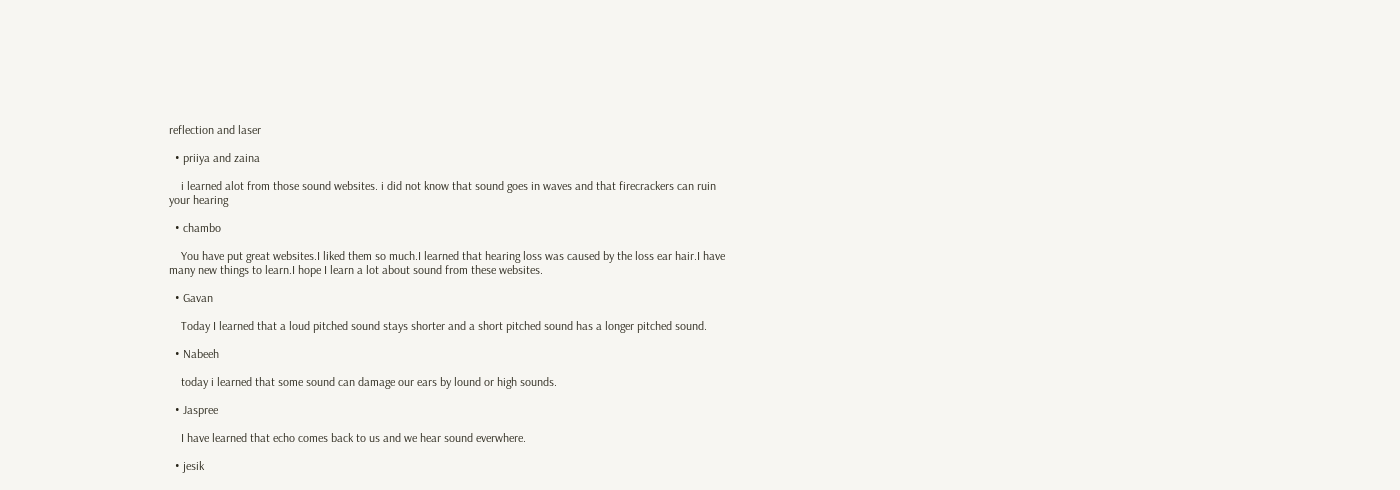reflection and laser

  • priiya and zaina

    i learned alot from those sound websites. i did not know that sound goes in waves and that firecrackers can ruin your hearing

  • chambo

    You have put great websites.I liked them so much.I learned that hearing loss was caused by the loss ear hair.I have many new things to learn.I hope I learn a lot about sound from these websites.

  • Gavan

    Today I learned that a loud pitched sound stays shorter and a short pitched sound has a longer pitched sound.

  • Nabeeh

    today i learned that some sound can damage our ears by lound or high sounds.

  • Jaspree

    I have learned that echo comes back to us and we hear sound everwhere.

  • jesik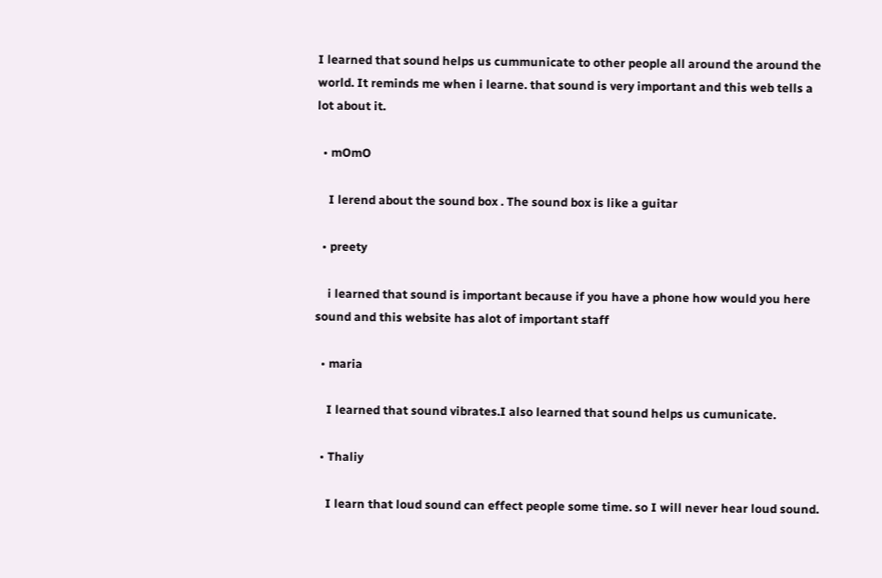I learned that sound helps us cummunicate to other people all around the around the world. It reminds me when i learne. that sound is very important and this web tells a lot about it.

  • mOmO

    I lerend about the sound box . The sound box is like a guitar

  • preety

    i learned that sound is important because if you have a phone how would you here sound and this website has alot of important staff

  • maria

    I learned that sound vibrates.I also learned that sound helps us cumunicate.

  • Thaliy

    I learn that loud sound can effect people some time. so I will never hear loud sound.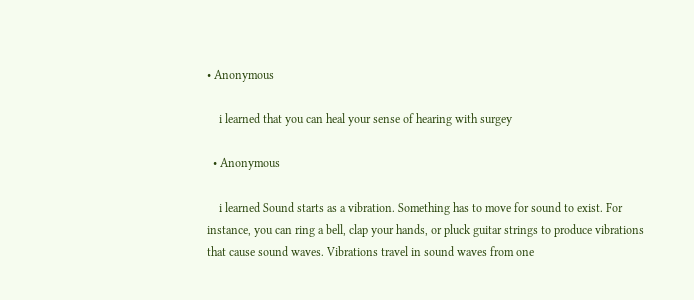• Anonymous

    i learned that you can heal your sense of hearing with surgey

  • Anonymous

    i learned Sound starts as a vibration. Something has to move for sound to exist. For instance, you can ring a bell, clap your hands, or pluck guitar strings to produce vibrations that cause sound waves. Vibrations travel in sound waves from one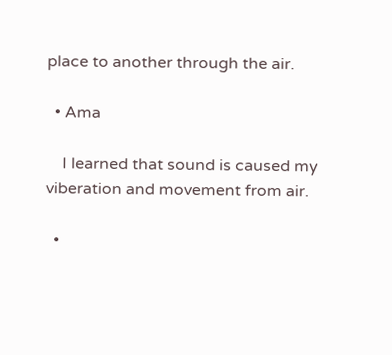place to another through the air.

  • Ama

    I learned that sound is caused my viberation and movement from air.

  •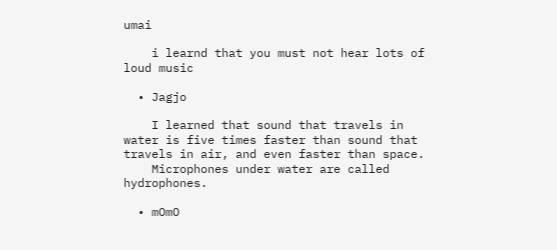umai

    i learnd that you must not hear lots of loud music

  • Jagjo

    I learned that sound that travels in water is five times faster than sound that travels in air, and even faster than space.
    Microphones under water are called hydrophones.

  • mOmO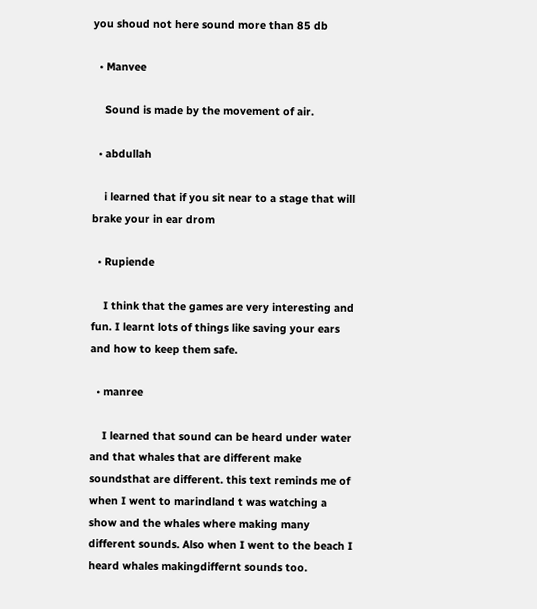you shoud not here sound more than 85 db

  • Manvee

    Sound is made by the movement of air.

  • abdullah

    i learned that if you sit near to a stage that will brake your in ear drom

  • Rupiende

    I think that the games are very interesting and fun. I learnt lots of things like saving your ears and how to keep them safe.

  • manree

    I learned that sound can be heard under water and that whales that are different make soundsthat are different. this text reminds me of when I went to marindland t was watching a show and the whales where making many different sounds. Also when I went to the beach I heard whales makingdiffernt sounds too.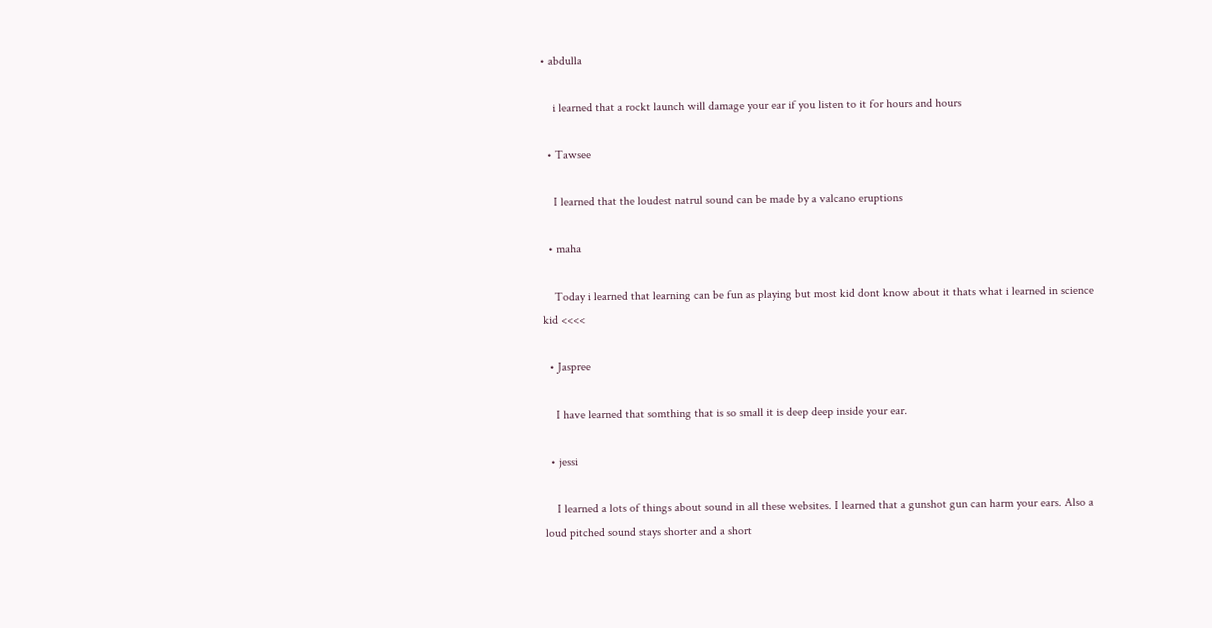• abdulla

    i learned that a rockt launch will damage your ear if you listen to it for hours and hours

  • Tawsee

    I learned that the loudest natrul sound can be made by a valcano eruptions

  • maha

    Today i learned that learning can be fun as playing but most kid dont know about it thats what i learned in science kid <<<<

  • Jaspree

    I have learned that somthing that is so small it is deep deep inside your ear.

  • jessi

    I learned a lots of things about sound in all these websites. I learned that a gunshot gun can harm your ears. Also a loud pitched sound stays shorter and a short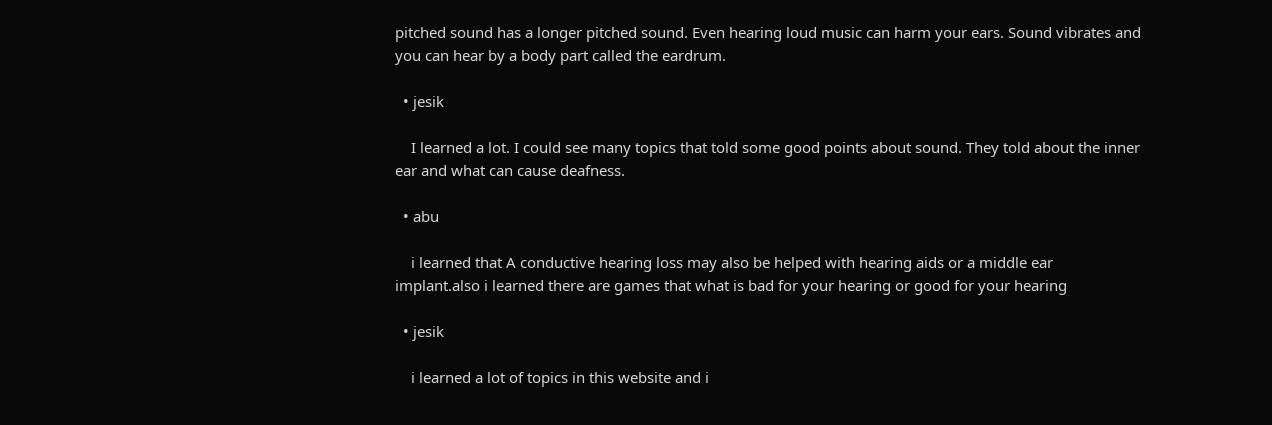pitched sound has a longer pitched sound. Even hearing loud music can harm your ears. Sound vibrates and you can hear by a body part called the eardrum.

  • jesik

    I learned a lot. I could see many topics that told some good points about sound. They told about the inner ear and what can cause deafness.

  • abu

    i learned that A conductive hearing loss may also be helped with hearing aids or a middle ear implant.also i learned there are games that what is bad for your hearing or good for your hearing

  • jesik

    i learned a lot of topics in this website and i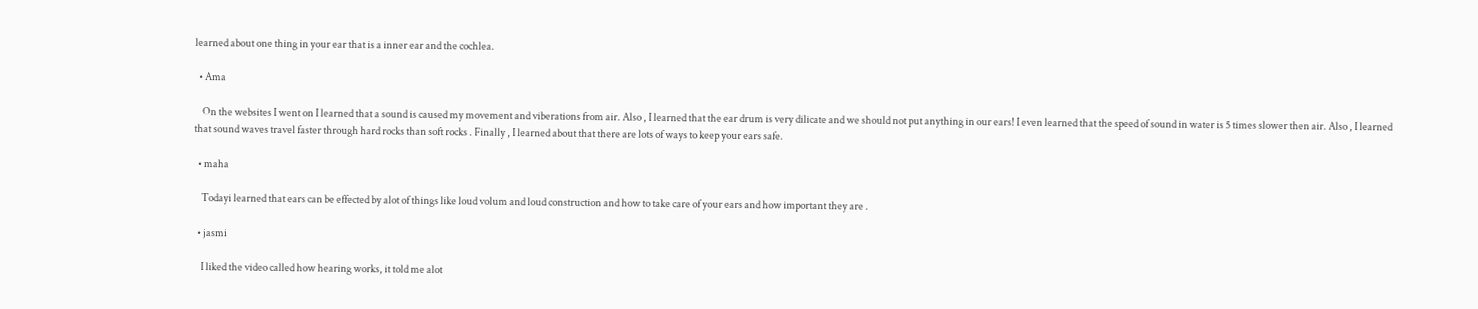learned about one thing in your ear that is a inner ear and the cochlea.

  • Ama

    On the websites I went on I learned that a sound is caused my movement and viberations from air. Also , I learned that the ear drum is very dilicate and we should not put anything in our ears! I even learned that the speed of sound in water is 5 times slower then air. Also , I learned that sound waves travel faster through hard rocks than soft rocks . Finally , I learned about that there are lots of ways to keep your ears safe.

  • maha

    Todayi learned that ears can be effected by alot of things like loud volum and loud construction and how to take care of your ears and how important they are .

  • jasmi

    I liked the video called how hearing works, it told me alot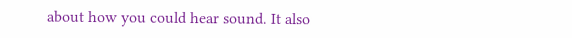about how you could hear sound. It also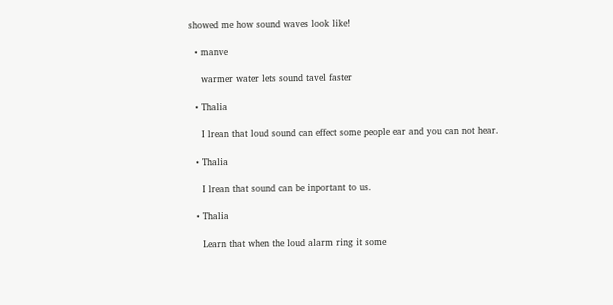showed me how sound waves look like!

  • manve

    warmer water lets sound tavel faster

  • Thalia

    I lrean that loud sound can effect some people ear and you can not hear.

  • Thalia

    I lrean that sound can be inportant to us.

  • Thalia

    Learn that when the loud alarm ring it some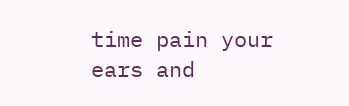time pain your ears and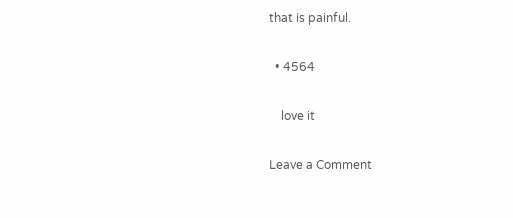that is painful.

  • 4564

    love it

Leave a Comment